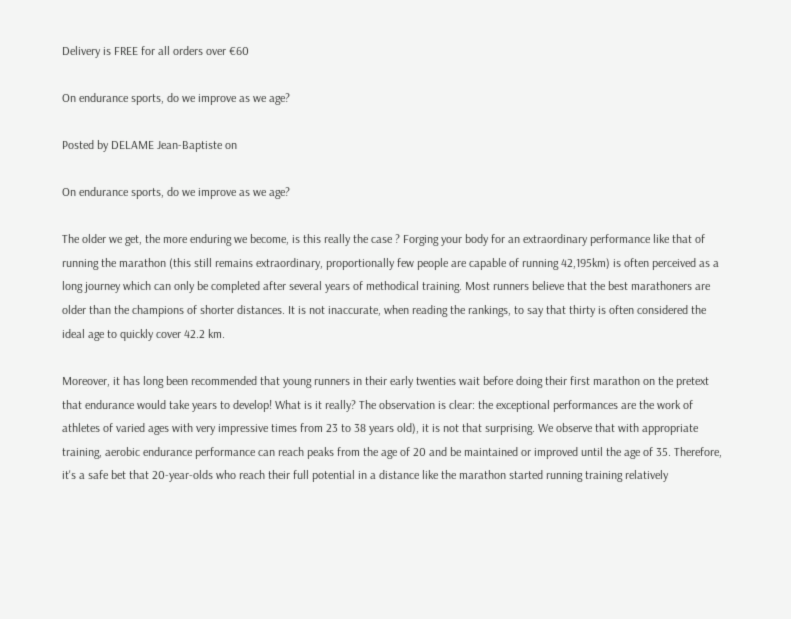Delivery is FREE for all orders over €60

On endurance sports, do we improve as we age?

Posted by DELAME Jean-Baptiste on

On endurance sports, do we improve as we age?

The older we get, the more enduring we become, is this really the case ? Forging your body for an extraordinary performance like that of running the marathon (this still remains extraordinary, proportionally few people are capable of running 42,195km) is often perceived as a long journey which can only be completed after several years of methodical training. Most runners believe that the best marathoners are older than the champions of shorter distances. It is not inaccurate, when reading the rankings, to say that thirty is often considered the ideal age to quickly cover 42.2 km.

Moreover, it has long been recommended that young runners in their early twenties wait before doing their first marathon on the pretext that endurance would take years to develop! What is it really? The observation is clear: the exceptional performances are the work of athletes of varied ages with very impressive times from 23 to 38 years old), it is not that surprising. We observe that with appropriate training, aerobic endurance performance can reach peaks from the age of 20 and be maintained or improved until the age of 35. Therefore, it's a safe bet that 20-year-olds who reach their full potential in a distance like the marathon started running training relatively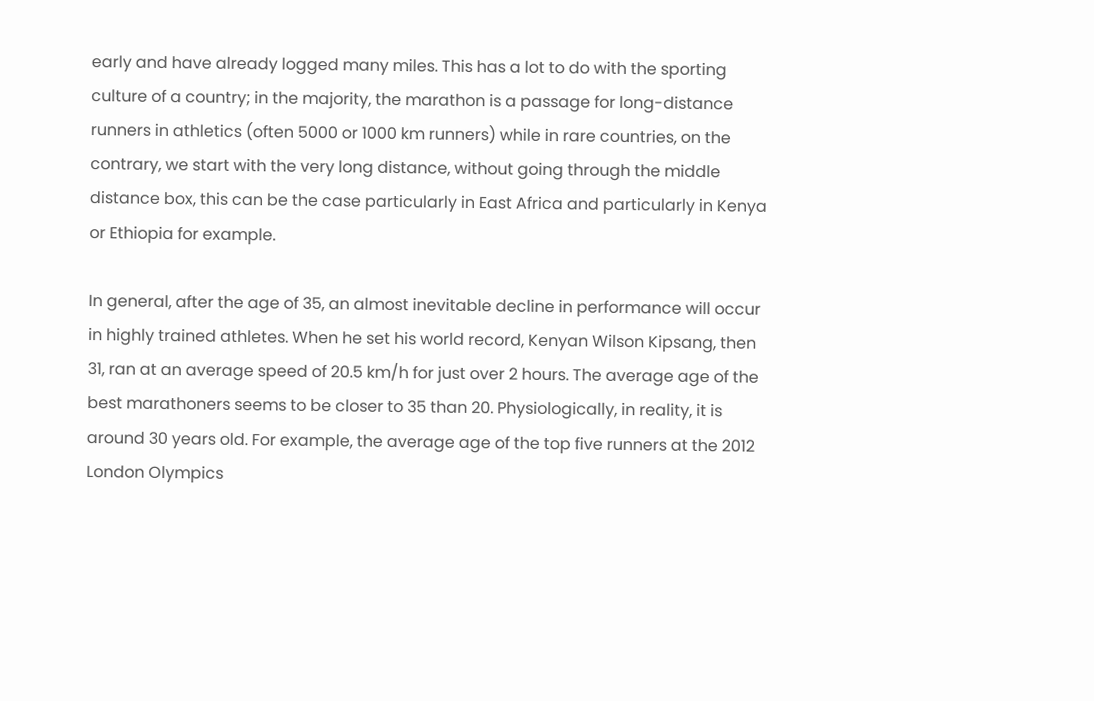early and have already logged many miles. This has a lot to do with the sporting culture of a country; in the majority, the marathon is a passage for long-distance runners in athletics (often 5000 or 1000 km runners) while in rare countries, on the contrary, we start with the very long distance, without going through the middle distance box, this can be the case particularly in East Africa and particularly in Kenya or Ethiopia for example.

In general, after the age of 35, an almost inevitable decline in performance will occur in highly trained athletes. When he set his world record, Kenyan Wilson Kipsang, then 31, ran at an average speed of 20.5 km/h for just over 2 hours. The average age of the best marathoners seems to be closer to 35 than 20. Physiologically, in reality, it is around 30 years old. For example, the average age of the top five runners at the 2012 London Olympics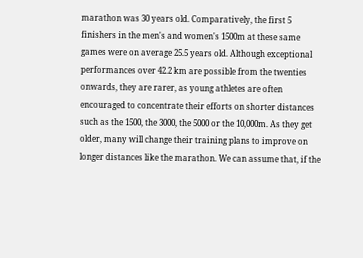marathon was 30 years old. Comparatively, the first 5 finishers in the men's and women's 1500m at these same games were on average 25.5 years old. Although exceptional performances over 42.2 km are possible from the twenties onwards, they are rarer, as young athletes are often encouraged to concentrate their efforts on shorter distances such as the 1500, the 3000, the 5000 or the 10,000m. As they get older, many will change their training plans to improve on longer distances like the marathon. We can assume that, if the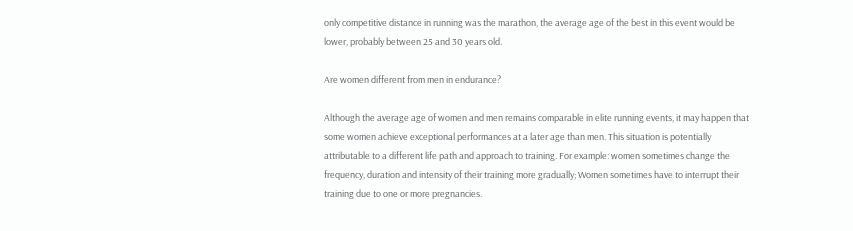only competitive distance in running was the marathon, the average age of the best in this event would be lower, probably between 25 and 30 years old.

Are women different from men in endurance?

Although the average age of women and men remains comparable in elite running events, it may happen that some women achieve exceptional performances at a later age than men. This situation is potentially attributable to a different life path and approach to training. For example: women sometimes change the frequency, duration and intensity of their training more gradually; Women sometimes have to interrupt their training due to one or more pregnancies.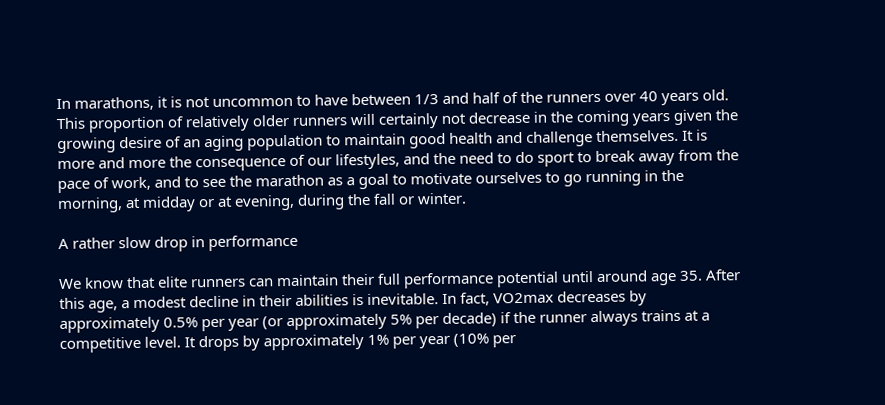In marathons, it is not uncommon to have between 1/3 and half of the runners over 40 years old. This proportion of relatively older runners will certainly not decrease in the coming years given the growing desire of an aging population to maintain good health and challenge themselves. It is more and more the consequence of our lifestyles, and the need to do sport to break away from the pace of work, and to see the marathon as a goal to motivate ourselves to go running in the morning, at midday or at evening, during the fall or winter.

A rather slow drop in performance

We know that elite runners can maintain their full performance potential until around age 35. After this age, a modest decline in their abilities is inevitable. In fact, VO2max decreases by approximately 0.5% per year (or approximately 5% per decade) if the runner always trains at a competitive level. It drops by approximately 1% per year (10% per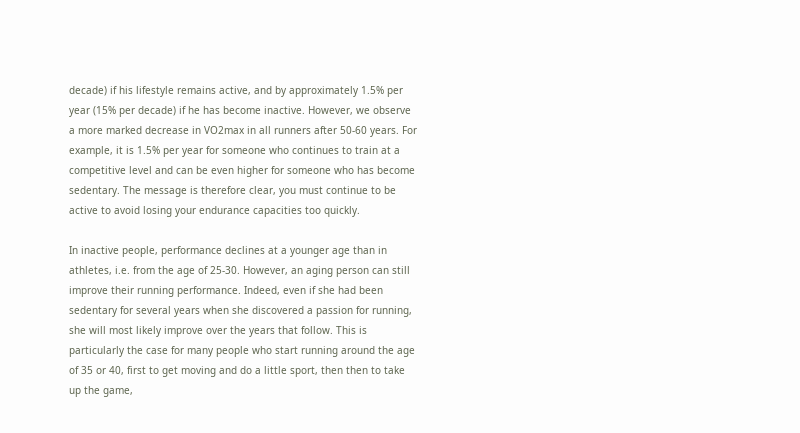decade) if his lifestyle remains active, and by approximately 1.5% per year (15% per decade) if he has become inactive. However, we observe a more marked decrease in VO2max in all runners after 50-60 years. For example, it is 1.5% per year for someone who continues to train at a competitive level and can be even higher for someone who has become sedentary. The message is therefore clear, you must continue to be active to avoid losing your endurance capacities too quickly.

In inactive people, performance declines at a younger age than in athletes, i.e. from the age of 25-30. However, an aging person can still improve their running performance. Indeed, even if she had been sedentary for several years when she discovered a passion for running, she will most likely improve over the years that follow. This is particularly the case for many people who start running around the age of 35 or 40, first to get moving and do a little sport, then then to take up the game,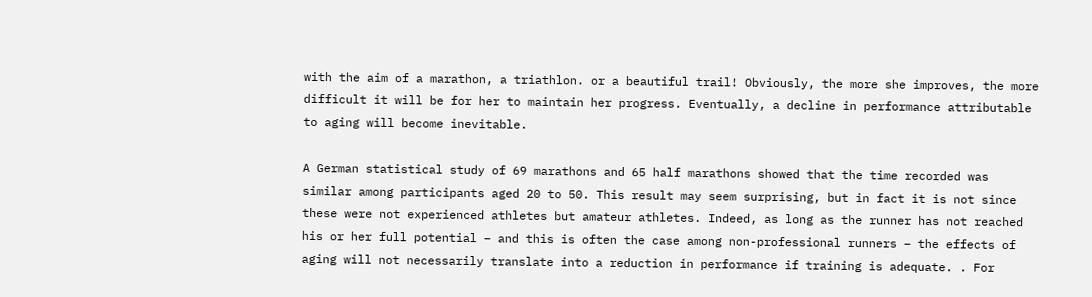with the aim of a marathon, a triathlon. or a beautiful trail! Obviously, the more she improves, the more difficult it will be for her to maintain her progress. Eventually, a decline in performance attributable to aging will become inevitable.

A German statistical study of 69 marathons and 65 half marathons showed that the time recorded was similar among participants aged 20 to 50. This result may seem surprising, but in fact it is not since these were not experienced athletes but amateur athletes. Indeed, as long as the runner has not reached his or her full potential – and this is often the case among non-professional runners – the effects of aging will not necessarily translate into a reduction in performance if training is adequate. . For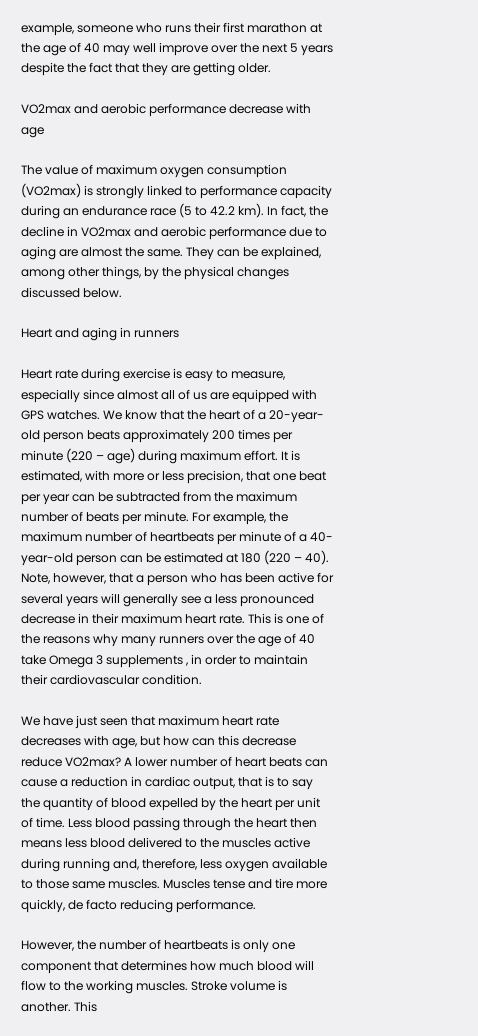example, someone who runs their first marathon at the age of 40 may well improve over the next 5 years despite the fact that they are getting older.

VO2max and aerobic performance decrease with age

The value of maximum oxygen consumption (VO2max) is strongly linked to performance capacity during an endurance race (5 to 42.2 km). In fact, the decline in VO2max and aerobic performance due to aging are almost the same. They can be explained, among other things, by the physical changes discussed below.

Heart and aging in runners

Heart rate during exercise is easy to measure, especially since almost all of us are equipped with GPS watches. We know that the heart of a 20-year-old person beats approximately 200 times per minute (220 – age) during maximum effort. It is estimated, with more or less precision, that one beat per year can be subtracted from the maximum number of beats per minute. For example, the maximum number of heartbeats per minute of a 40-year-old person can be estimated at 180 (220 – 40). Note, however, that a person who has been active for several years will generally see a less pronounced decrease in their maximum heart rate. This is one of the reasons why many runners over the age of 40 take Omega 3 supplements , in order to maintain their cardiovascular condition.

We have just seen that maximum heart rate decreases with age, but how can this decrease reduce VO2max? A lower number of heart beats can cause a reduction in cardiac output, that is to say the quantity of blood expelled by the heart per unit of time. Less blood passing through the heart then means less blood delivered to the muscles active during running and, therefore, less oxygen available to those same muscles. Muscles tense and tire more quickly, de facto reducing performance.

However, the number of heartbeats is only one component that determines how much blood will flow to the working muscles. Stroke volume is another. This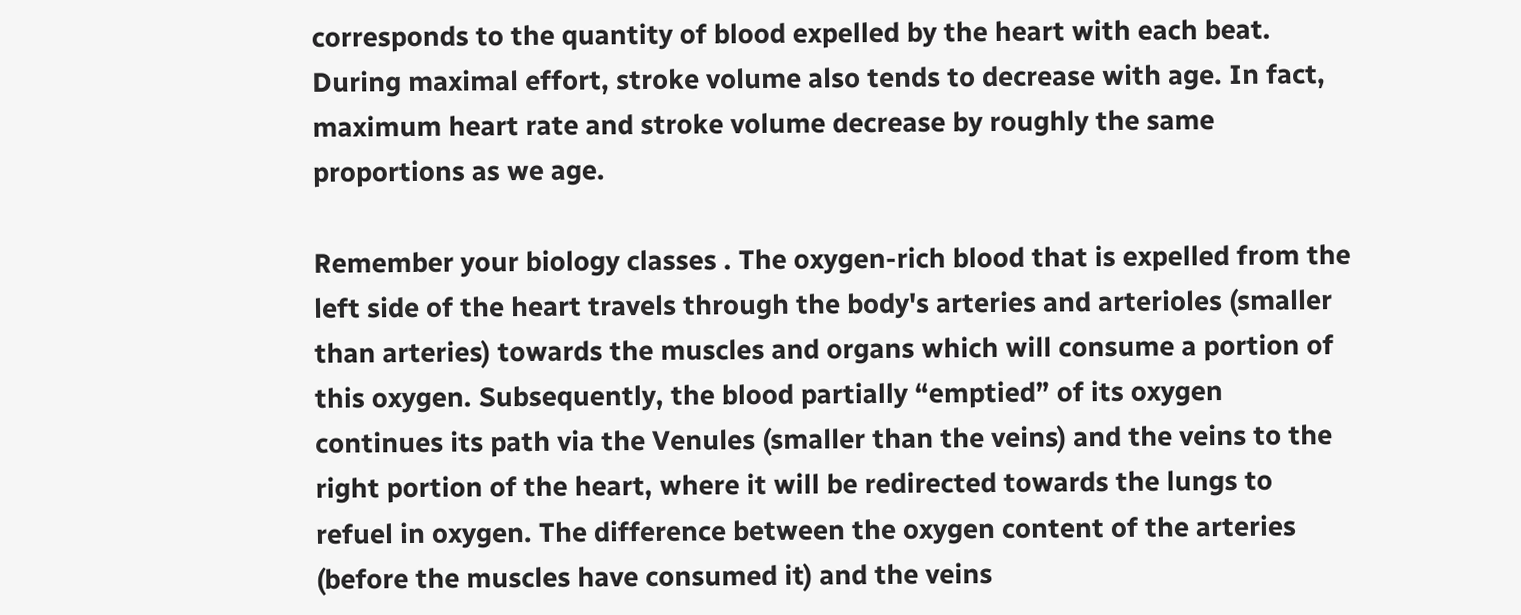corresponds to the quantity of blood expelled by the heart with each beat. During maximal effort, stroke volume also tends to decrease with age. In fact, maximum heart rate and stroke volume decrease by roughly the same proportions as we age.

Remember your biology classes . The oxygen-rich blood that is expelled from the left side of the heart travels through the body's arteries and arterioles (smaller than arteries) towards the muscles and organs which will consume a portion of this oxygen. Subsequently, the blood partially “emptied” of its oxygen continues its path via the Venules (smaller than the veins) and the veins to the right portion of the heart, where it will be redirected towards the lungs to refuel in oxygen. The difference between the oxygen content of the arteries (before the muscles have consumed it) and the veins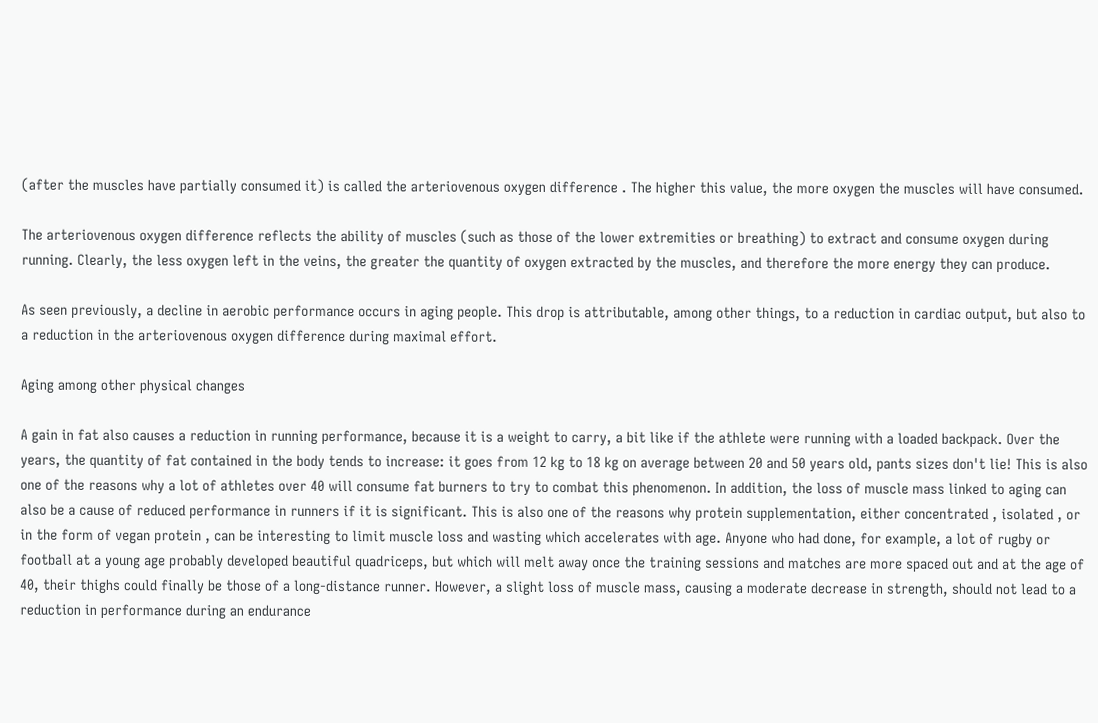(after the muscles have partially consumed it) is called the arteriovenous oxygen difference . The higher this value, the more oxygen the muscles will have consumed.

The arteriovenous oxygen difference reflects the ability of muscles (such as those of the lower extremities or breathing) to extract and consume oxygen during running. Clearly, the less oxygen left in the veins, the greater the quantity of oxygen extracted by the muscles, and therefore the more energy they can produce.

As seen previously, a decline in aerobic performance occurs in aging people. This drop is attributable, among other things, to a reduction in cardiac output, but also to a reduction in the arteriovenous oxygen difference during maximal effort.

Aging among other physical changes

A gain in fat also causes a reduction in running performance, because it is a weight to carry, a bit like if the athlete were running with a loaded backpack. Over the years, the quantity of fat contained in the body tends to increase: it goes from 12 kg to 18 kg on average between 20 and 50 years old, pants sizes don't lie! This is also one of the reasons why a lot of athletes over 40 will consume fat burners to try to combat this phenomenon. In addition, the loss of muscle mass linked to aging can also be a cause of reduced performance in runners if it is significant. This is also one of the reasons why protein supplementation, either concentrated , isolated , or in the form of vegan protein , can be interesting to limit muscle loss and wasting which accelerates with age. Anyone who had done, for example, a lot of rugby or football at a young age probably developed beautiful quadriceps, but which will melt away once the training sessions and matches are more spaced out and at the age of 40, their thighs could finally be those of a long-distance runner. However, a slight loss of muscle mass, causing a moderate decrease in strength, should not lead to a reduction in performance during an endurance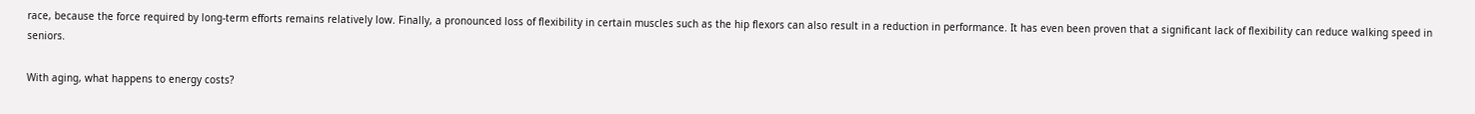race, because the force required by long-term efforts remains relatively low. Finally, a pronounced loss of flexibility in certain muscles such as the hip flexors can also result in a reduction in performance. It has even been proven that a significant lack of flexibility can reduce walking speed in seniors.

With aging, what happens to energy costs?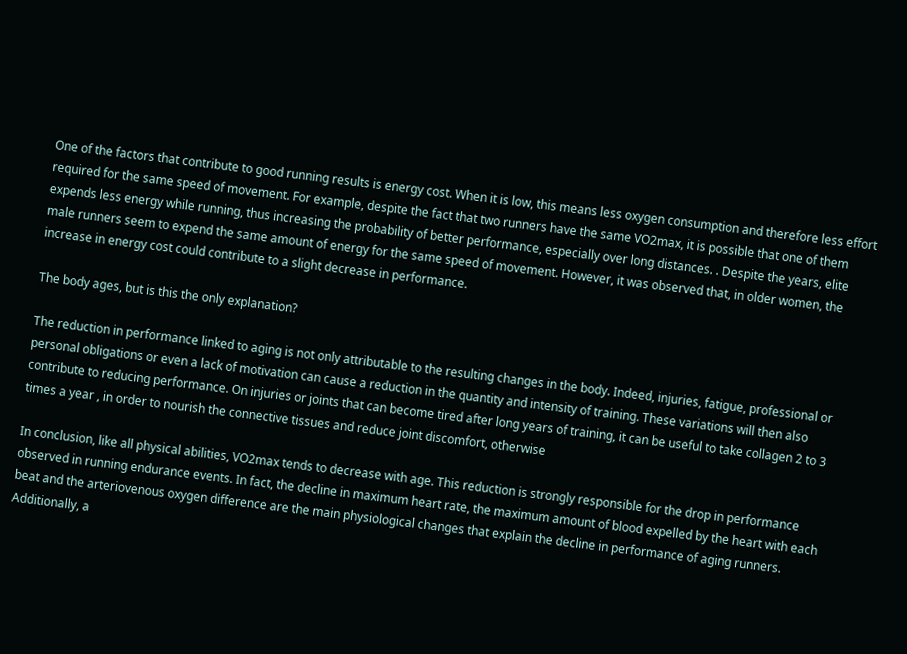One of the factors that contribute to good running results is energy cost. When it is low, this means less oxygen consumption and therefore less effort required for the same speed of movement. For example, despite the fact that two runners have the same VO2max, it is possible that one of them expends less energy while running, thus increasing the probability of better performance, especially over long distances. . Despite the years, elite male runners seem to expend the same amount of energy for the same speed of movement. However, it was observed that, in older women, the increase in energy cost could contribute to a slight decrease in performance.

The body ages, but is this the only explanation?

The reduction in performance linked to aging is not only attributable to the resulting changes in the body. Indeed, injuries, fatigue, professional or personal obligations or even a lack of motivation can cause a reduction in the quantity and intensity of training. These variations will then also contribute to reducing performance. On injuries or joints that can become tired after long years of training, it can be useful to take collagen 2 to 3 times a year , in order to nourish the connective tissues and reduce joint discomfort, otherwise

In conclusion, like all physical abilities, VO2max tends to decrease with age. This reduction is strongly responsible for the drop in performance observed in running endurance events. In fact, the decline in maximum heart rate, the maximum amount of blood expelled by the heart with each beat and the arteriovenous oxygen difference are the main physiological changes that explain the decline in performance of aging runners. Additionally, a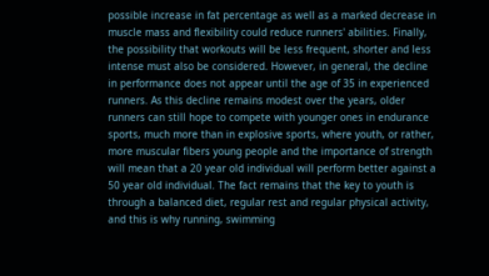possible increase in fat percentage as well as a marked decrease in muscle mass and flexibility could reduce runners' abilities. Finally, the possibility that workouts will be less frequent, shorter and less intense must also be considered. However, in general, the decline in performance does not appear until the age of 35 in experienced runners. As this decline remains modest over the years, older runners can still hope to compete with younger ones in endurance sports, much more than in explosive sports, where youth, or rather, more muscular fibers young people and the importance of strength will mean that a 20 year old individual will perform better against a 50 year old individual. The fact remains that the key to youth is through a balanced diet, regular rest and regular physical activity, and this is why running, swimming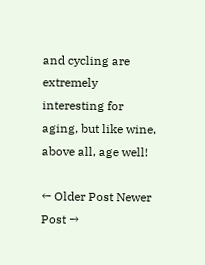and cycling are extremely interesting for aging, but like wine, above all, age well!

← Older Post Newer Post →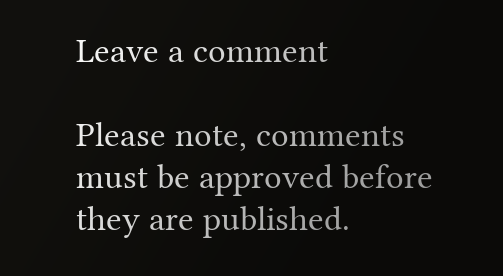Leave a comment

Please note, comments must be approved before they are published.